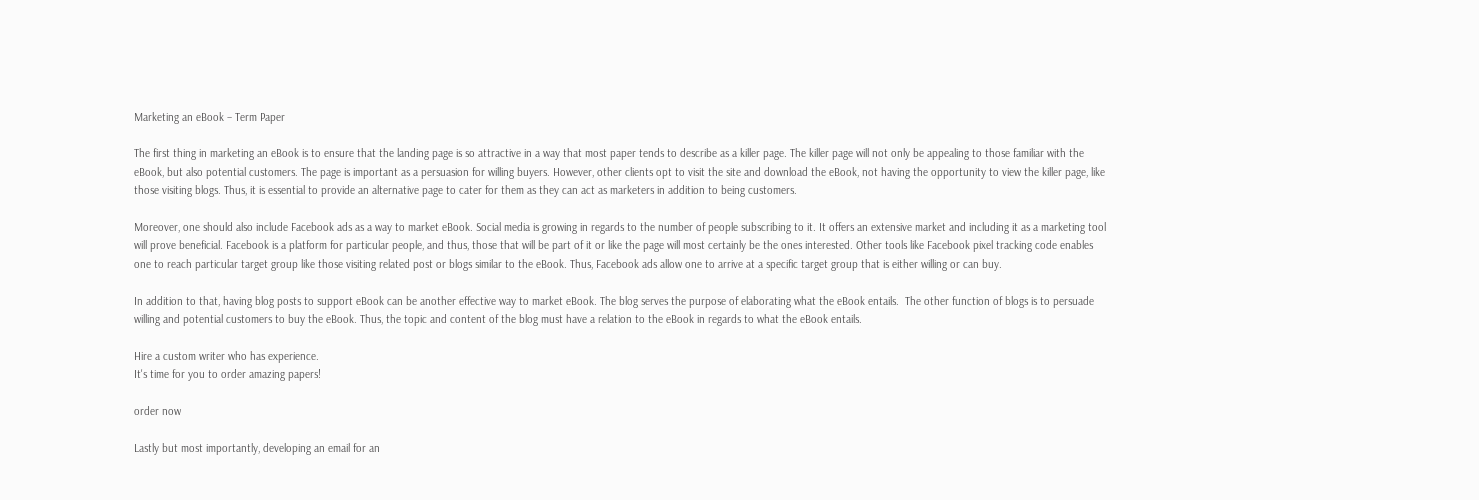Marketing an eBook – Term Paper

The first thing in marketing an eBook is to ensure that the landing page is so attractive in a way that most paper tends to describe as a killer page. The killer page will not only be appealing to those familiar with the eBook, but also potential customers. The page is important as a persuasion for willing buyers. However, other clients opt to visit the site and download the eBook, not having the opportunity to view the killer page, like those visiting blogs. Thus, it is essential to provide an alternative page to cater for them as they can act as marketers in addition to being customers.

Moreover, one should also include Facebook ads as a way to market eBook. Social media is growing in regards to the number of people subscribing to it. It offers an extensive market and including it as a marketing tool will prove beneficial. Facebook is a platform for particular people, and thus, those that will be part of it or like the page will most certainly be the ones interested. Other tools like Facebook pixel tracking code enables one to reach particular target group like those visiting related post or blogs similar to the eBook. Thus, Facebook ads allow one to arrive at a specific target group that is either willing or can buy.

In addition to that, having blog posts to support eBook can be another effective way to market eBook. The blog serves the purpose of elaborating what the eBook entails.  The other function of blogs is to persuade willing and potential customers to buy the eBook. Thus, the topic and content of the blog must have a relation to the eBook in regards to what the eBook entails.

Hire a custom writer who has experience.
It's time for you to order amazing papers!

order now

Lastly but most importantly, developing an email for an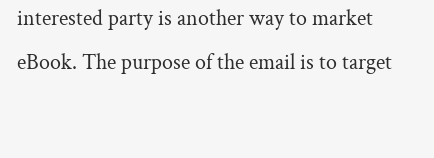interested party is another way to market eBook. The purpose of the email is to target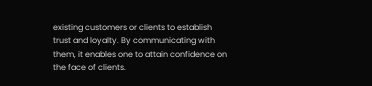existing customers or clients to establish trust and loyalty. By communicating with them, it enables one to attain confidence on the face of clients.